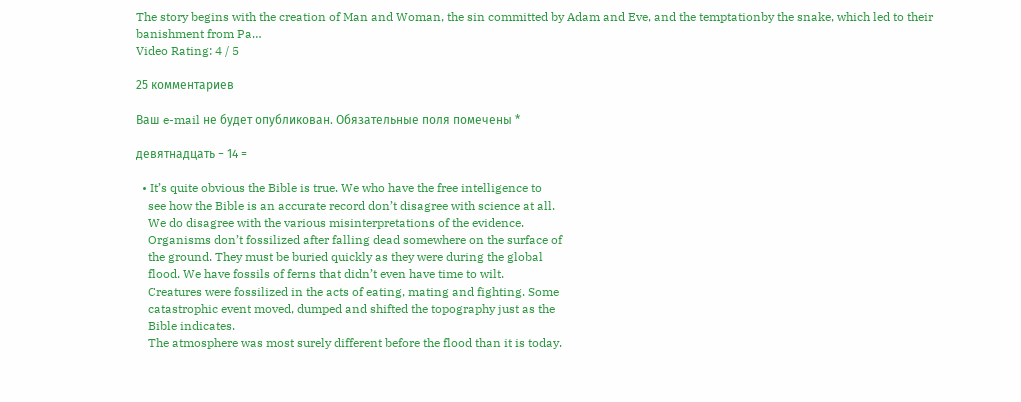The story begins with the creation of Man and Woman, the sin committed by Adam and Eve, and the temptationby the snake, which led to their banishment from Pa…
Video Rating: 4 / 5

25 комментариев

Ваш e-mail не будет опубликован. Обязательные поля помечены *

девятнадцать − 14 =

  • It’s quite obvious the Bible is true. We who have the free intelligence to
    see how the Bible is an accurate record don’t disagree with science at all.
    We do disagree with the various misinterpretations of the evidence.
    Organisms don’t fossilized after falling dead somewhere on the surface of
    the ground. They must be buried quickly as they were during the global
    flood. We have fossils of ferns that didn’t even have time to wilt.
    Creatures were fossilized in the acts of eating, mating and fighting. Some
    catastrophic event moved, dumped and shifted the topography just as the
    Bible indicates.
    The atmosphere was most surely different before the flood than it is today.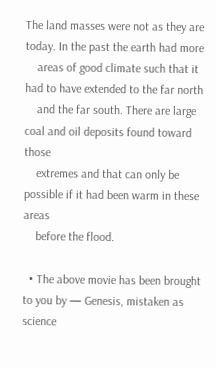The land masses were not as they are today. In the past the earth had more
    areas of good climate such that it had to have extended to the far north
    and the far south. There are large coal and oil deposits found toward those
    extremes and that can only be possible if it had been warm in these areas
    before the flood.

  • The above movie has been brought to you by — Genesis, mistaken as science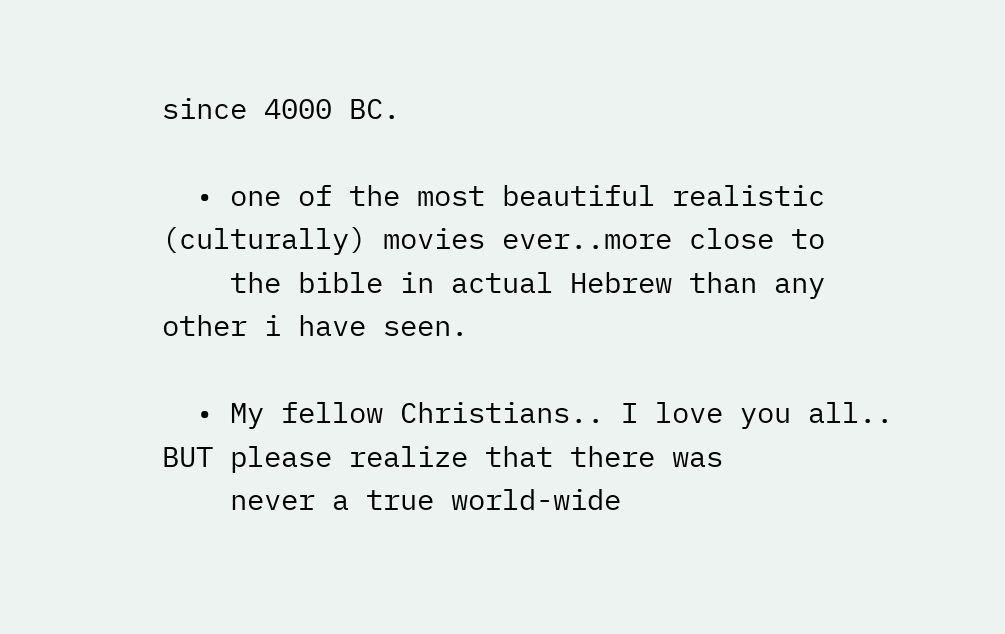since 4000 BC.

  • one of the most beautiful realistic (culturally) movies ever..more close to
    the bible in actual Hebrew than any other i have seen.

  • My fellow Christians.. I love you all.. BUT please realize that there was
    never a true world-wide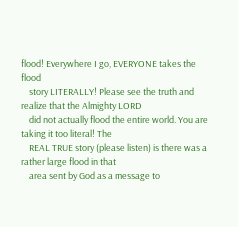flood! Everywhere I go, EVERYONE takes the flood
    story LITERALLY! Please see the truth and realize that the Almighty LORD
    did not actually flood the entire world. You are taking it too literal! The
    REAL TRUE story (please listen) is there was a rather large flood in that
    area sent by God as a message to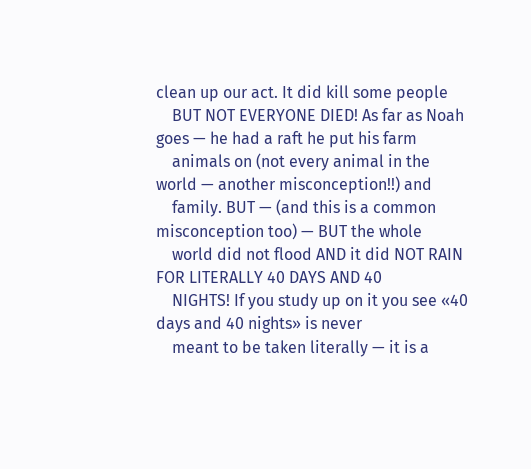clean up our act. It did kill some people
    BUT NOT EVERYONE DIED! As far as Noah goes — he had a raft he put his farm
    animals on (not every animal in the world — another misconception!!) and
    family. BUT — (and this is a common misconception too) — BUT the whole
    world did not flood AND it did NOT RAIN FOR LITERALLY 40 DAYS AND 40
    NIGHTS! If you study up on it you see «40 days and 40 nights» is never
    meant to be taken literally — it is a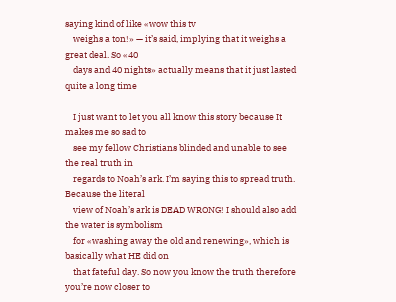saying kind of like «wow this tv
    weighs a ton!» — it’s said, implying that it weighs a great deal. So «40
    days and 40 nights» actually means that it just lasted quite a long time

    I just want to let you all know this story because It makes me so sad to
    see my fellow Christians blinded and unable to see the real truth in
    regards to Noah’s ark. I’m saying this to spread truth. Because the literal
    view of Noah’s ark is DEAD WRONG! I should also add the water is symbolism
    for «washing away the old and renewing», which is basically what HE did on
    that fateful day. So now you know the truth therefore you’re now closer to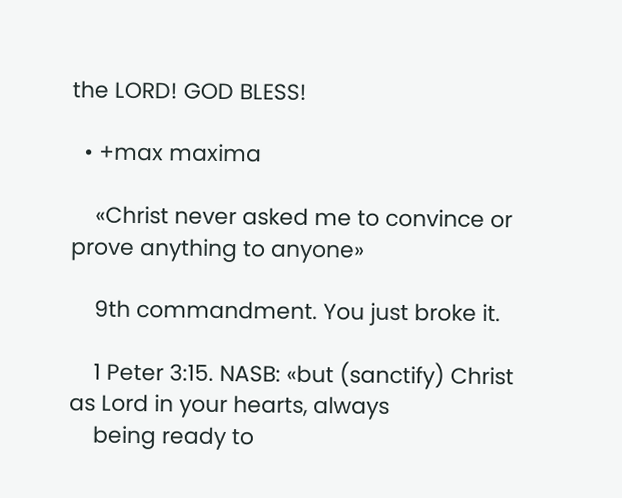the LORD! GOD BLESS!

  • +max maxima

    «Christ never asked me to convince or prove anything to anyone»

    9th commandment. You just broke it.

    1 Peter 3:15. NASB: «but (sanctify) Christ as Lord in your hearts, always
    being ready to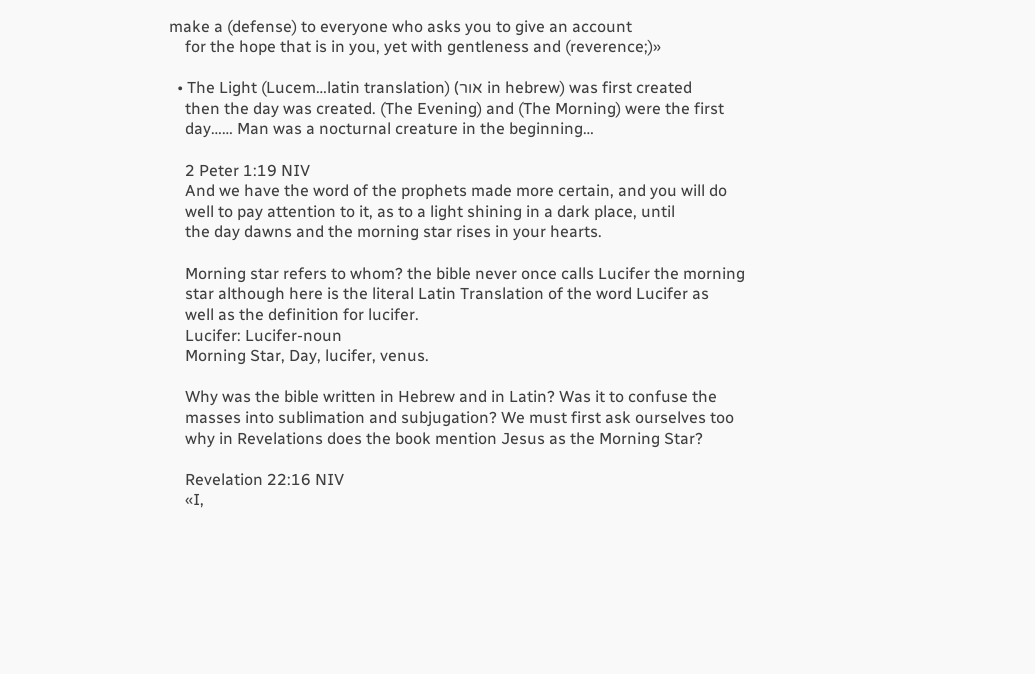make a (defense) to everyone who asks you to give an account
    for the hope that is in you, yet with gentleness and (reverence;)»

  • The Light (Lucem…latin translation) (אור in hebrew) was first created
    then the day was created. (The Evening) and (The Morning) were the first
    day…… Man was a nocturnal creature in the beginning…

    2 Peter 1:19 NIV
    And we have the word of the prophets made more certain, and you will do
    well to pay attention to it, as to a light shining in a dark place, until
    the day dawns and the morning star rises in your hearts.

    Morning star refers to whom? the bible never once calls Lucifer the morning
    star although here is the literal Latin Translation of the word Lucifer as
    well as the definition for lucifer.
    Lucifer: Lucifer-noun
    Morning Star, Day, lucifer, venus.

    Why was the bible written in Hebrew and in Latin? Was it to confuse the
    masses into sublimation and subjugation? We must first ask ourselves too
    why in Revelations does the book mention Jesus as the Morning Star?

    Revelation 22:16 NIV
    «I,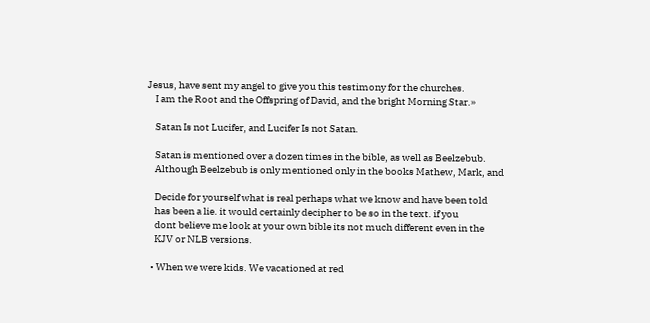Jesus, have sent my angel to give you this testimony for the churches.
    I am the Root and the Offspring of David, and the bright Morning Star.»

    Satan Is not Lucifer, and Lucifer Is not Satan.

    Satan is mentioned over a dozen times in the bible, as well as Beelzebub.
    Although Beelzebub is only mentioned only in the books Mathew, Mark, and

    Decide for yourself what is real perhaps what we know and have been told
    has been a lie. it would certainly decipher to be so in the text. if you
    dont believe me look at your own bible its not much different even in the
    KJV or NLB versions.

  • When we were kids. We vacationed at red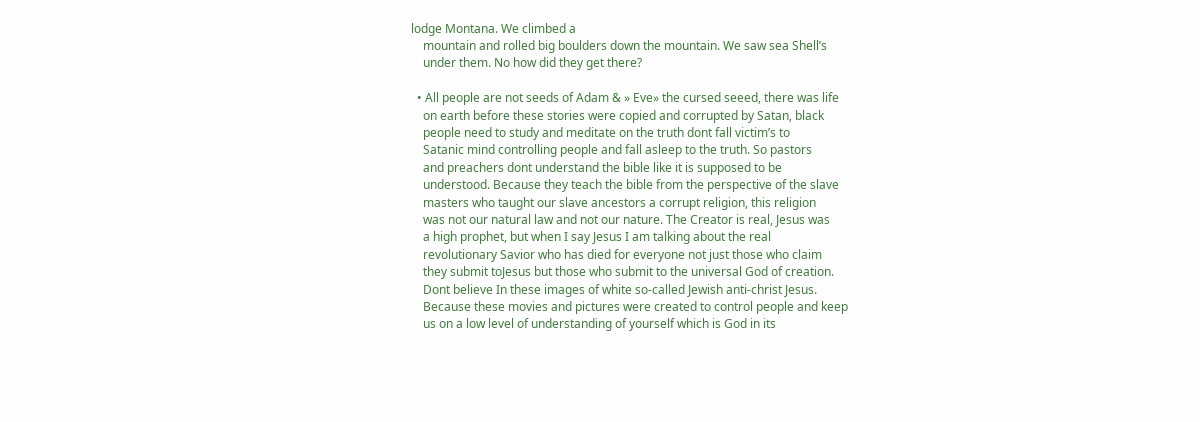lodge Montana. We climbed a
    mountain and rolled big boulders down the mountain. We saw sea Shell’s
    under them. No how did they get there?

  • All people are not seeds of Adam & » Eve» the cursed seeed, there was life
    on earth before these stories were copied and corrupted by Satan, black
    people need to study and meditate on the truth dont fall victim’s to
    Satanic mind controlling people and fall asleep to the truth. So pastors
    and preachers dont understand the bible like it is supposed to be
    understood. Because they teach the bible from the perspective of the slave
    masters who taught our slave ancestors a corrupt religion, this religion
    was not our natural law and not our nature. The Creator is real, Jesus was
    a high prophet, but when I say Jesus I am talking about the real
    revolutionary Savior who has died for everyone not just those who claim
    they submit toJesus but those who submit to the universal God of creation.
    Dont believe In these images of white so-called Jewish anti-christ Jesus.
    Because these movies and pictures were created to control people and keep
    us on a low level of understanding of yourself which is God in its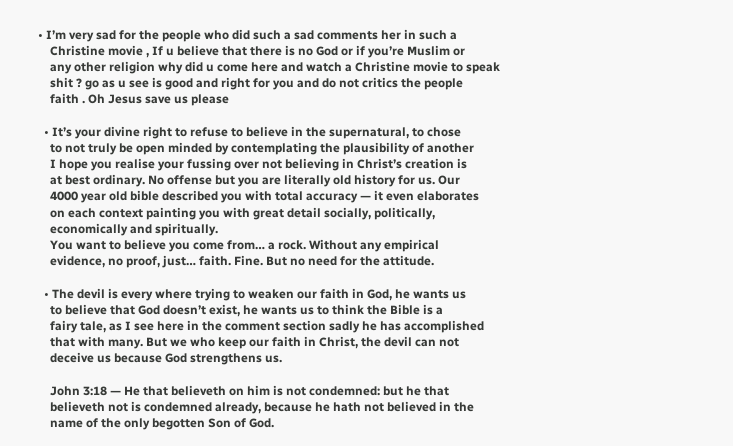• I’m very sad for the people who did such a sad comments her in such a
    Christine movie , If u believe that there is no God or if you’re Muslim or
    any other religion why did u come here and watch a Christine movie to speak
    shit ? go as u see is good and right for you and do not critics the people
    faith . Oh Jesus save us please

  • It’s your divine right to refuse to believe in the supernatural, to chose
    to not truly be open minded by contemplating the plausibility of another
    I hope you realise your fussing over not believing in Christ’s creation is
    at best ordinary. No offense but you are literally old history for us. Our
    4000 year old bible described you with total accuracy — it even elaborates
    on each context painting you with great detail socially, politically,
    economically and spiritually.
    You want to believe you come from… a rock. Without any empirical
    evidence, no proof, just… faith. Fine. But no need for the attitude.

  • The devil is every where trying to weaken our faith in God, he wants us
    to believe that God doesn’t exist, he wants us to think the Bible is a
    fairy tale, as I see here in the comment section sadly he has accomplished
    that with many. But we who keep our faith in Christ, the devil can not
    deceive us because God strengthens us.

    John 3:18 — He that believeth on him is not condemned: but he that
    believeth not is condemned already, because he hath not believed in the
    name of the only begotten Son of God.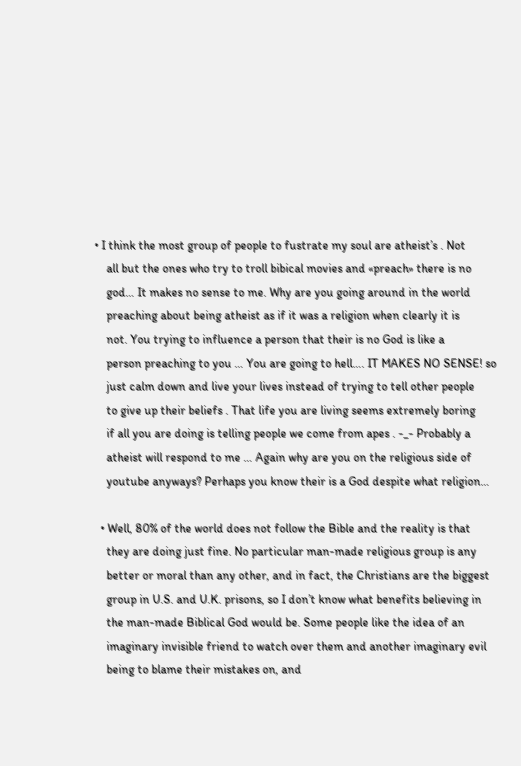• I think the most group of people to fustrate my soul are atheist’s . Not
    all but the ones who try to troll bibical movies and «preach» there is no
    god… It makes no sense to me. Why are you going around in the world
    preaching about being atheist as if it was a religion when clearly it is
    not. You trying to influence a person that their is no God is like a
    person preaching to you … You are going to hell…. IT MAKES NO SENSE! so
    just calm down and live your lives instead of trying to tell other people
    to give up their beliefs . That life you are living seems extremely boring
    if all you are doing is telling people we come from apes . -_- Probably a
    atheist will respond to me … Again why are you on the religious side of
    youtube anyways? Perhaps you know their is a God despite what religion…

  • Well, 80% of the world does not follow the Bible and the reality is that
    they are doing just fine. No particular man-made religious group is any
    better or moral than any other, and in fact, the Christians are the biggest
    group in U.S. and U.K. prisons, so I don’t know what benefits believing in
    the man-made Biblical God would be. Some people like the idea of an
    imaginary invisible friend to watch over them and another imaginary evil
    being to blame their mistakes on, and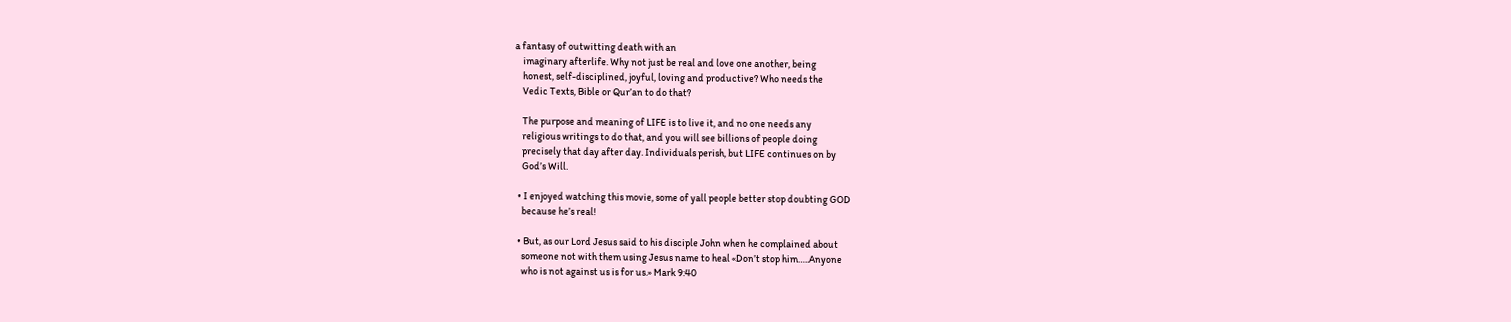a fantasy of outwitting death with an
    imaginary afterlife. Why not just be real and love one another, being
    honest, self-disciplined, joyful, loving and productive? Who needs the
    Vedic Texts, Bible or Qur’an to do that?

    The purpose and meaning of LIFE is to live it, and no one needs any
    religious writings to do that, and you will see billions of people doing
    precisely that day after day. Individuals perish, but LIFE continues on by
    God’s Will.

  • I enjoyed watching this movie, some of yall people better stop doubting GOD
    because he’s real!

  • But, as our Lord Jesus said to his disciple John when he complained about
    someone not with them using Jesus name to heal «Don’t stop him…..Anyone
    who is not against us is for us.» Mark 9:40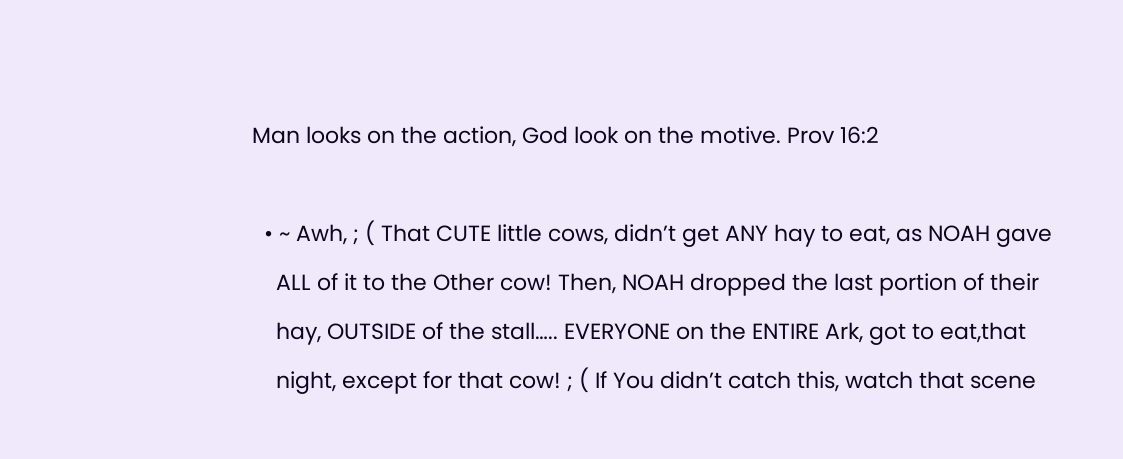Man looks on the action, God look on the motive. Prov 16:2

  • ~ Awh, ; ( That CUTE little cows, didn’t get ANY hay to eat, as NOAH gave
    ALL of it to the Other cow! Then, NOAH dropped the last portion of their
    hay, OUTSIDE of the stall….. EVERYONE on the ENTIRE Ark, got to eat,that
    night, except for that cow! ; ( If You didn’t catch this, watch that scene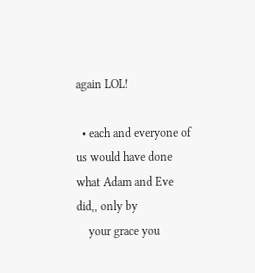again LOL!

  • each and everyone of us would have done what Adam and Eve did,, only by
    your grace you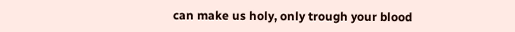can make us holy, only trough your blood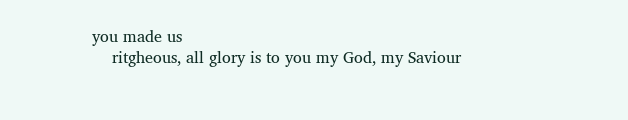you made us
    ritgheous, all glory is to you my God, my Saviour